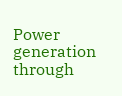Power generation through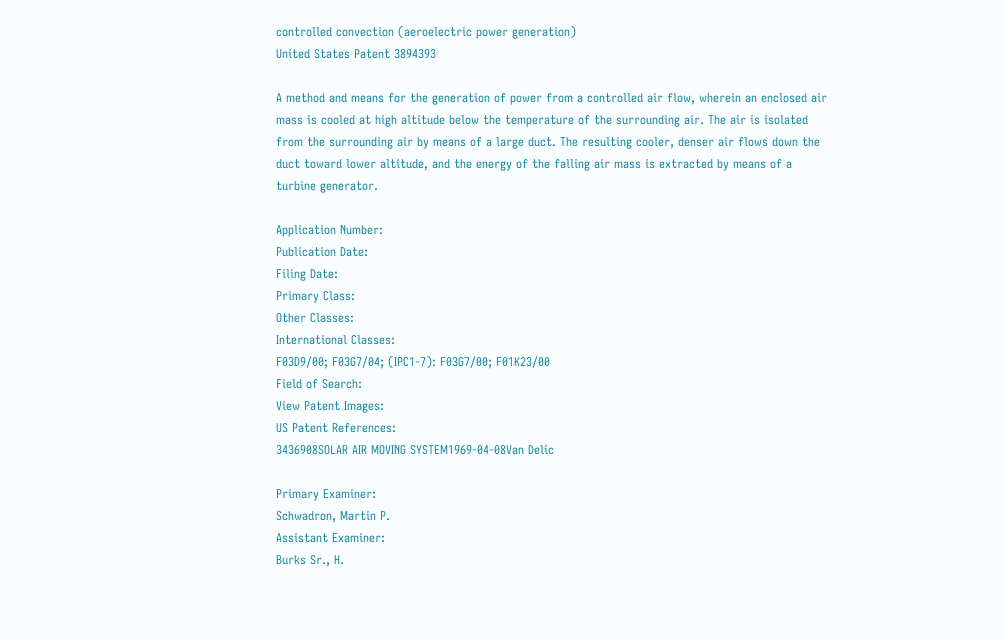controlled convection (aeroelectric power generation)
United States Patent 3894393

A method and means for the generation of power from a controlled air flow, wherein an enclosed air mass is cooled at high altitude below the temperature of the surrounding air. The air is isolated from the surrounding air by means of a large duct. The resulting cooler, denser air flows down the duct toward lower altitude, and the energy of the falling air mass is extracted by means of a turbine generator.

Application Number:
Publication Date:
Filing Date:
Primary Class:
Other Classes:
International Classes:
F03D9/00; F03G7/04; (IPC1-7): F03G7/00; F01K23/00
Field of Search:
View Patent Images:
US Patent References:
3436908SOLAR AIR MOVING SYSTEM1969-04-08Van Delic

Primary Examiner:
Schwadron, Martin P.
Assistant Examiner:
Burks Sr., H.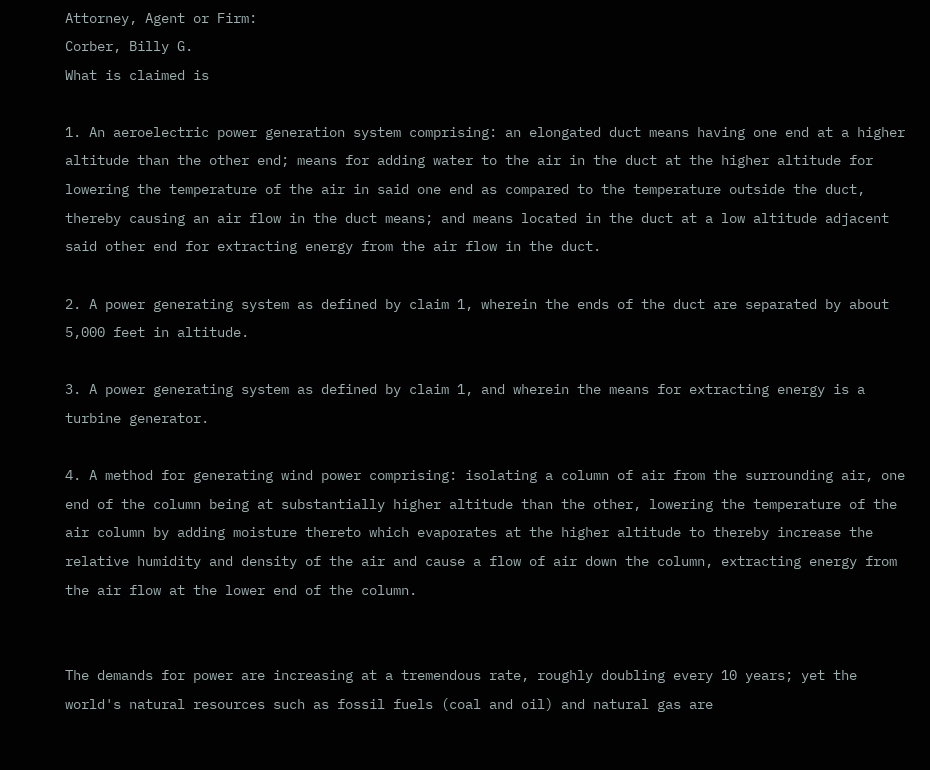Attorney, Agent or Firm:
Corber, Billy G.
What is claimed is

1. An aeroelectric power generation system comprising: an elongated duct means having one end at a higher altitude than the other end; means for adding water to the air in the duct at the higher altitude for lowering the temperature of the air in said one end as compared to the temperature outside the duct, thereby causing an air flow in the duct means; and means located in the duct at a low altitude adjacent said other end for extracting energy from the air flow in the duct.

2. A power generating system as defined by claim 1, wherein the ends of the duct are separated by about 5,000 feet in altitude.

3. A power generating system as defined by claim 1, and wherein the means for extracting energy is a turbine generator.

4. A method for generating wind power comprising: isolating a column of air from the surrounding air, one end of the column being at substantially higher altitude than the other, lowering the temperature of the air column by adding moisture thereto which evaporates at the higher altitude to thereby increase the relative humidity and density of the air and cause a flow of air down the column, extracting energy from the air flow at the lower end of the column.


The demands for power are increasing at a tremendous rate, roughly doubling every 10 years; yet the world's natural resources such as fossil fuels (coal and oil) and natural gas are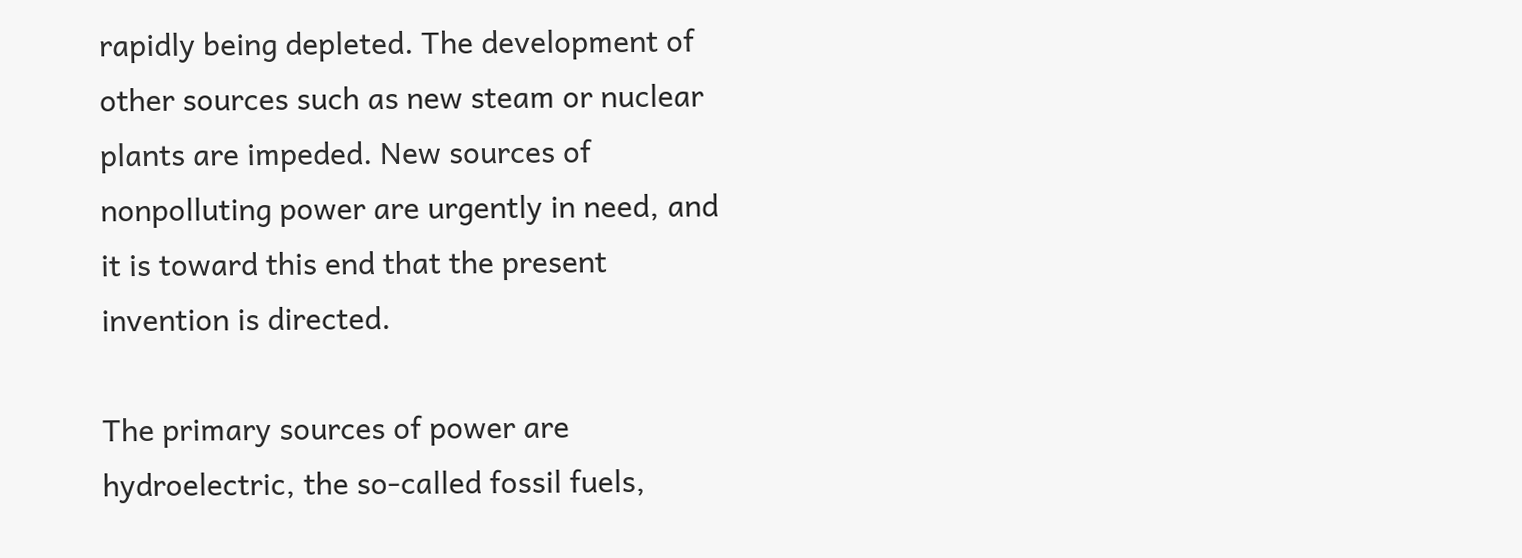rapidly being depleted. The development of other sources such as new steam or nuclear plants are impeded. New sources of nonpolluting power are urgently in need, and it is toward this end that the present invention is directed.

The primary sources of power are hydroelectric, the so-called fossil fuels,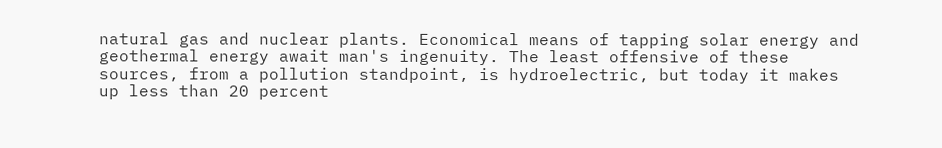natural gas and nuclear plants. Economical means of tapping solar energy and geothermal energy await man's ingenuity. The least offensive of these sources, from a pollution standpoint, is hydroelectric, but today it makes up less than 20 percent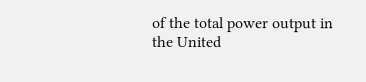of the total power output in the United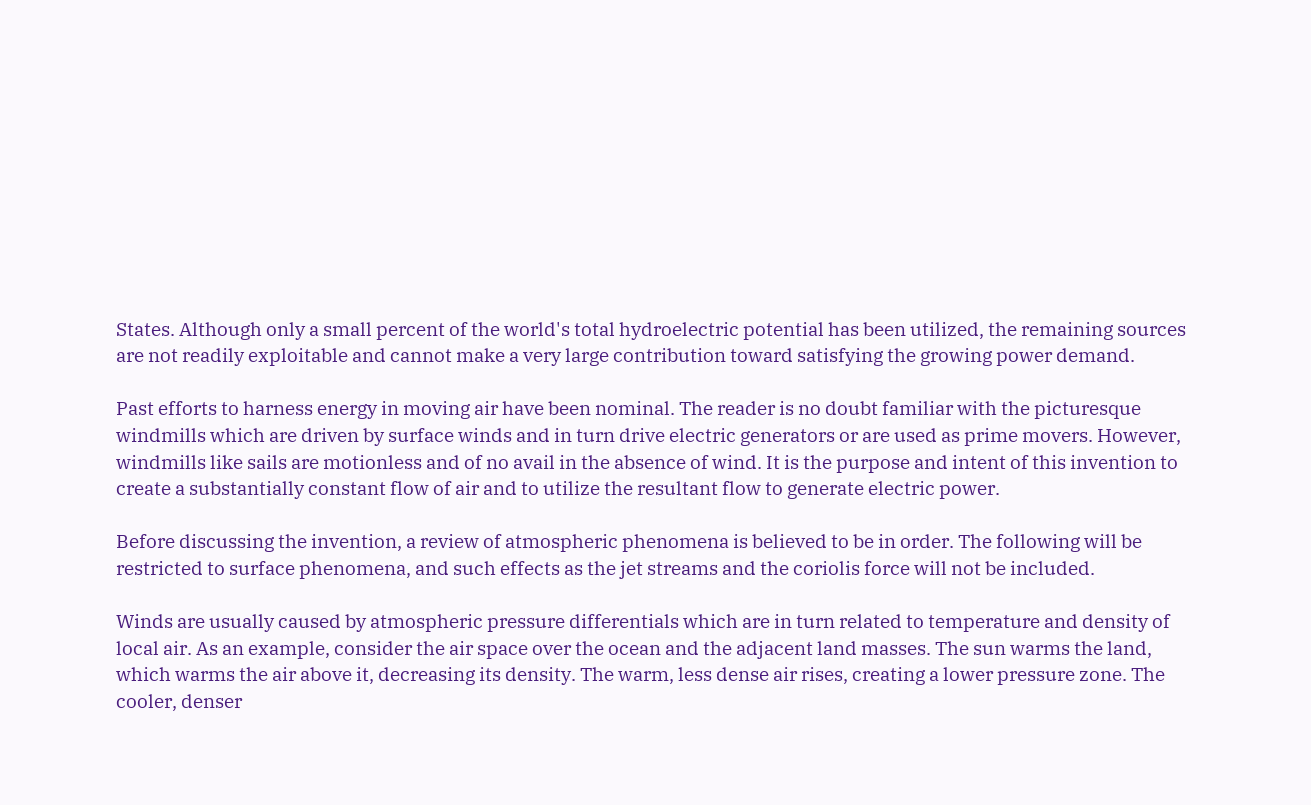States. Although only a small percent of the world's total hydroelectric potential has been utilized, the remaining sources are not readily exploitable and cannot make a very large contribution toward satisfying the growing power demand.

Past efforts to harness energy in moving air have been nominal. The reader is no doubt familiar with the picturesque windmills which are driven by surface winds and in turn drive electric generators or are used as prime movers. However, windmills like sails are motionless and of no avail in the absence of wind. It is the purpose and intent of this invention to create a substantially constant flow of air and to utilize the resultant flow to generate electric power.

Before discussing the invention, a review of atmospheric phenomena is believed to be in order. The following will be restricted to surface phenomena, and such effects as the jet streams and the coriolis force will not be included.

Winds are usually caused by atmospheric pressure differentials which are in turn related to temperature and density of local air. As an example, consider the air space over the ocean and the adjacent land masses. The sun warms the land, which warms the air above it, decreasing its density. The warm, less dense air rises, creating a lower pressure zone. The cooler, denser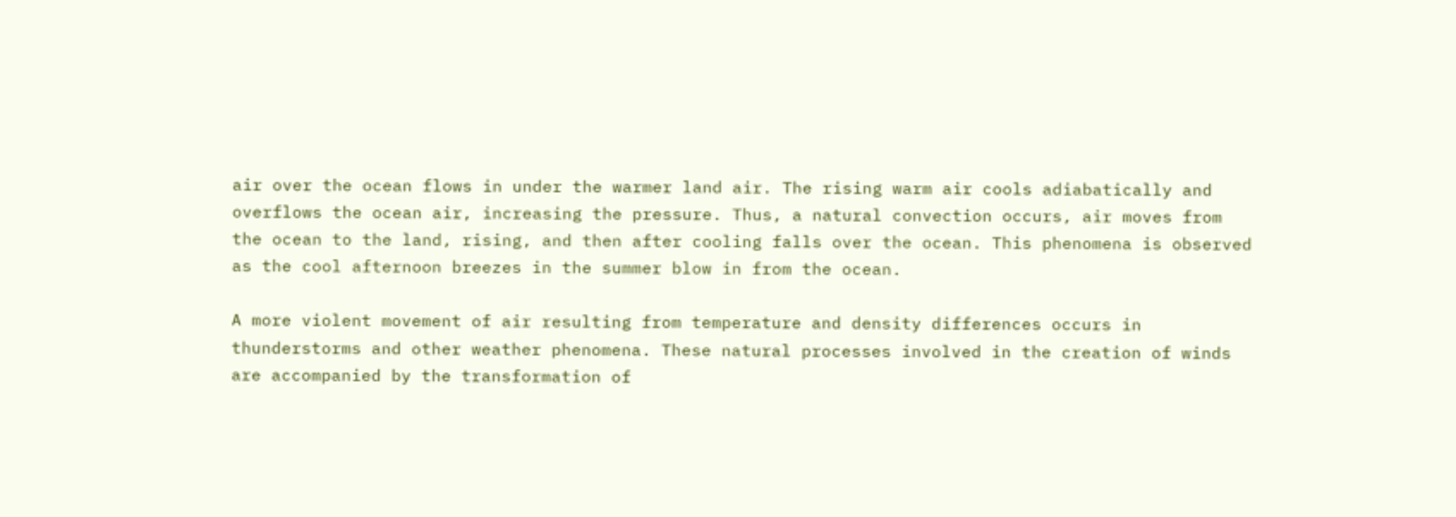air over the ocean flows in under the warmer land air. The rising warm air cools adiabatically and overflows the ocean air, increasing the pressure. Thus, a natural convection occurs, air moves from the ocean to the land, rising, and then after cooling falls over the ocean. This phenomena is observed as the cool afternoon breezes in the summer blow in from the ocean.

A more violent movement of air resulting from temperature and density differences occurs in thunderstorms and other weather phenomena. These natural processes involved in the creation of winds are accompanied by the transformation of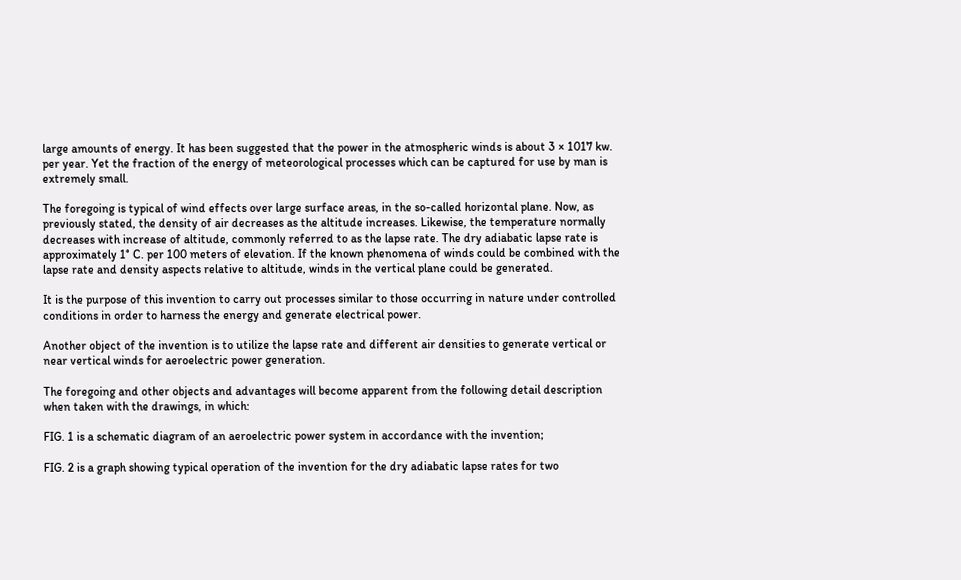large amounts of energy. It has been suggested that the power in the atmospheric winds is about 3 × 1017 kw. per year. Yet the fraction of the energy of meteorological processes which can be captured for use by man is extremely small.

The foregoing is typical of wind effects over large surface areas, in the so-called horizontal plane. Now, as previously stated, the density of air decreases as the altitude increases. Likewise, the temperature normally decreases with increase of altitude, commonly referred to as the lapse rate. The dry adiabatic lapse rate is approximately 1° C. per 100 meters of elevation. If the known phenomena of winds could be combined with the lapse rate and density aspects relative to altitude, winds in the vertical plane could be generated.

It is the purpose of this invention to carry out processes similar to those occurring in nature under controlled conditions in order to harness the energy and generate electrical power.

Another object of the invention is to utilize the lapse rate and different air densities to generate vertical or near vertical winds for aeroelectric power generation.

The foregoing and other objects and advantages will become apparent from the following detail description when taken with the drawings, in which:

FIG. 1 is a schematic diagram of an aeroelectric power system in accordance with the invention;

FIG. 2 is a graph showing typical operation of the invention for the dry adiabatic lapse rates for two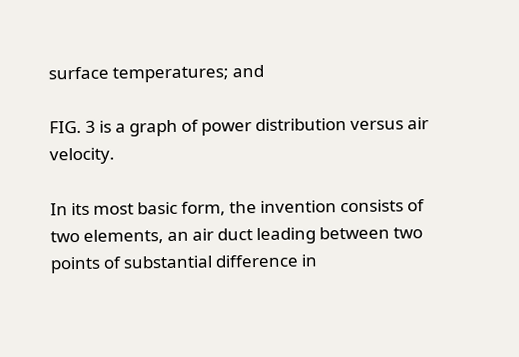surface temperatures; and

FIG. 3 is a graph of power distribution versus air velocity.

In its most basic form, the invention consists of two elements, an air duct leading between two points of substantial difference in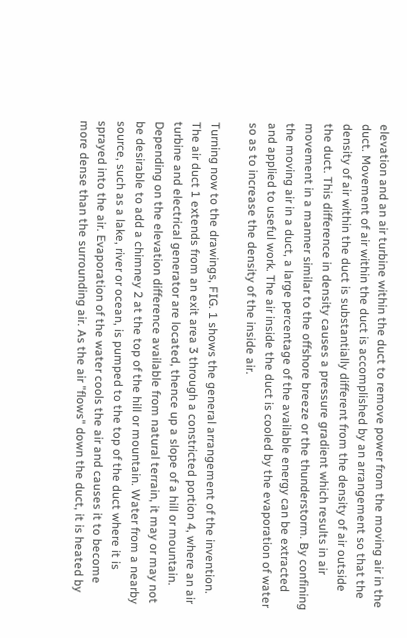elevation and an air turbine within the duct to remove power from the moving air in the duct. Movement of air within the duct is accomplished by an arrangement so that the density of air within the duct is substantially different from the density of air outside the duct. This difference in density causes a pressure gradient which results in air movement in a manner similar to the offshore breeze or the thunderstorm. By confining the moving air in a duct, a large percentage of the available energy can be extracted and applied to useful work. The air inside the duct is cooled by the evaporation of water so as to increase the density of the inside air.

Turning now to the drawings, FIG. 1 shows the general arrangement of the invention. The air duct 1 extends from an exit area 3 through a constricted portion 4, where an air turbine and electrical generator are located, thence up a slope of a hill or mountain. Depending on the elevation difference available from natural terrain, it may or may not be desirable to add a chimney 2 at the top of the hill or mountain. Water from a nearby source, such as a lake, river or ocean, is pumped to the top of the duct where it is sprayed into the air. Evaporation of the water cools the air and causes it to become more dense than the surrounding air. As the air "flows" down the duct, it is heated by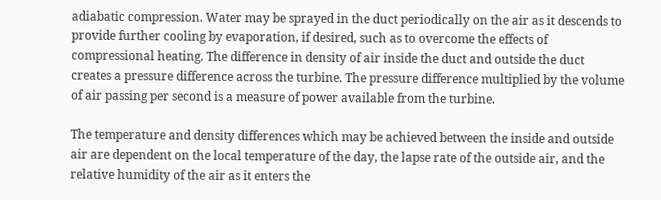adiabatic compression. Water may be sprayed in the duct periodically on the air as it descends to provide further cooling by evaporation, if desired, such as to overcome the effects of compressional heating. The difference in density of air inside the duct and outside the duct creates a pressure difference across the turbine. The pressure difference multiplied by the volume of air passing per second is a measure of power available from the turbine.

The temperature and density differences which may be achieved between the inside and outside air are dependent on the local temperature of the day, the lapse rate of the outside air, and the relative humidity of the air as it enters the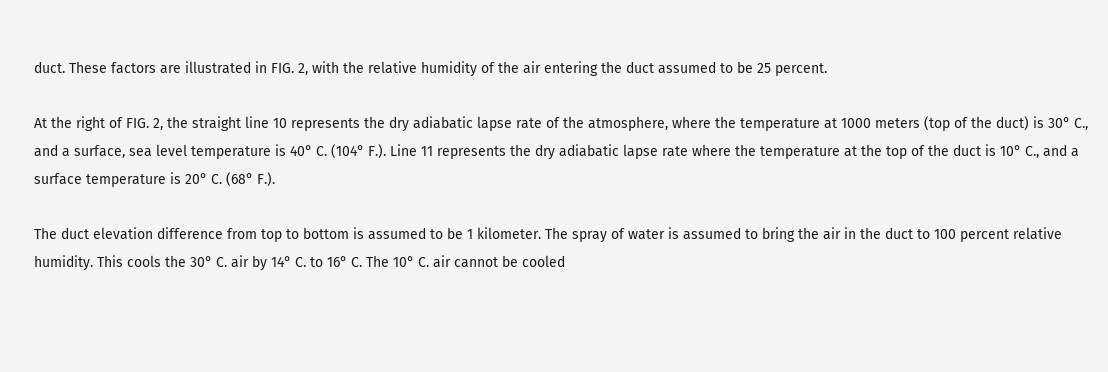duct. These factors are illustrated in FIG. 2, with the relative humidity of the air entering the duct assumed to be 25 percent.

At the right of FIG. 2, the straight line 10 represents the dry adiabatic lapse rate of the atmosphere, where the temperature at 1000 meters (top of the duct) is 30° C., and a surface, sea level temperature is 40° C. (104° F.). Line 11 represents the dry adiabatic lapse rate where the temperature at the top of the duct is 10° C., and a surface temperature is 20° C. (68° F.).

The duct elevation difference from top to bottom is assumed to be 1 kilometer. The spray of water is assumed to bring the air in the duct to 100 percent relative humidity. This cools the 30° C. air by 14° C. to 16° C. The 10° C. air cannot be cooled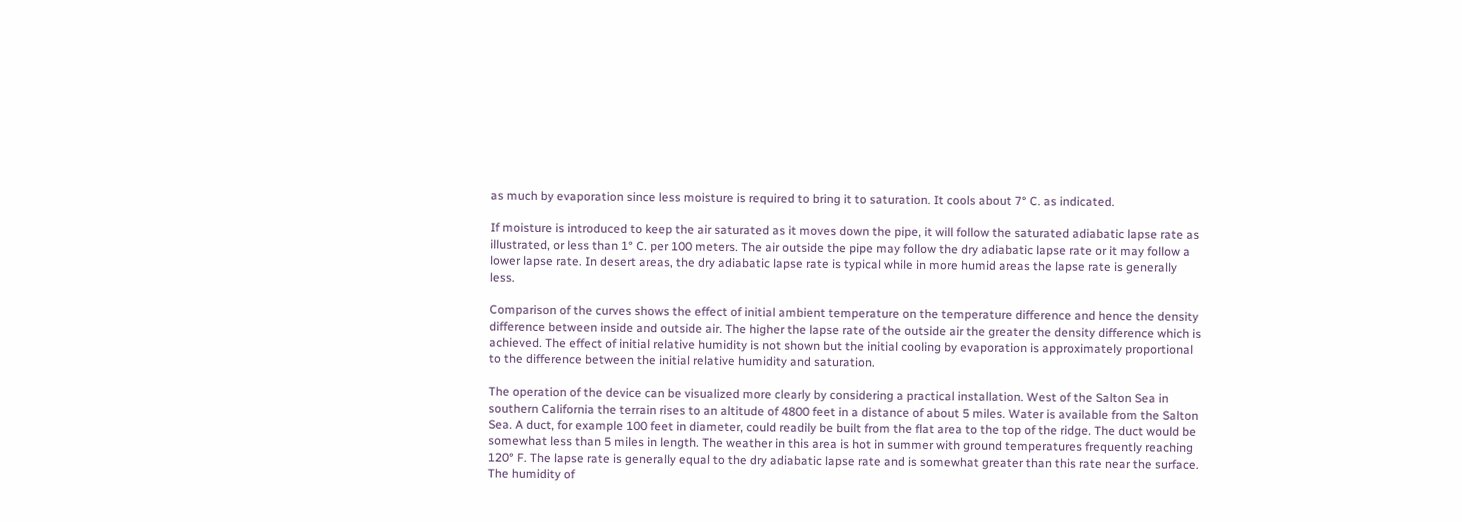as much by evaporation since less moisture is required to bring it to saturation. It cools about 7° C. as indicated.

If moisture is introduced to keep the air saturated as it moves down the pipe, it will follow the saturated adiabatic lapse rate as illustrated, or less than 1° C. per 100 meters. The air outside the pipe may follow the dry adiabatic lapse rate or it may follow a lower lapse rate. In desert areas, the dry adiabatic lapse rate is typical while in more humid areas the lapse rate is generally less.

Comparison of the curves shows the effect of initial ambient temperature on the temperature difference and hence the density difference between inside and outside air. The higher the lapse rate of the outside air the greater the density difference which is achieved. The effect of initial relative humidity is not shown but the initial cooling by evaporation is approximately proportional to the difference between the initial relative humidity and saturation.

The operation of the device can be visualized more clearly by considering a practical installation. West of the Salton Sea in southern California the terrain rises to an altitude of 4800 feet in a distance of about 5 miles. Water is available from the Salton Sea. A duct, for example 100 feet in diameter, could readily be built from the flat area to the top of the ridge. The duct would be somewhat less than 5 miles in length. The weather in this area is hot in summer with ground temperatures frequently reaching 120° F. The lapse rate is generally equal to the dry adiabatic lapse rate and is somewhat greater than this rate near the surface. The humidity of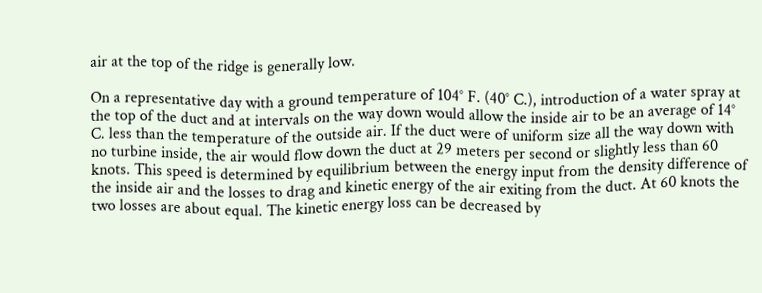air at the top of the ridge is generally low.

On a representative day with a ground temperature of 104° F. (40° C.), introduction of a water spray at the top of the duct and at intervals on the way down would allow the inside air to be an average of 14° C. less than the temperature of the outside air. If the duct were of uniform size all the way down with no turbine inside, the air would flow down the duct at 29 meters per second or slightly less than 60 knots. This speed is determined by equilibrium between the energy input from the density difference of the inside air and the losses to drag and kinetic energy of the air exiting from the duct. At 60 knots the two losses are about equal. The kinetic energy loss can be decreased by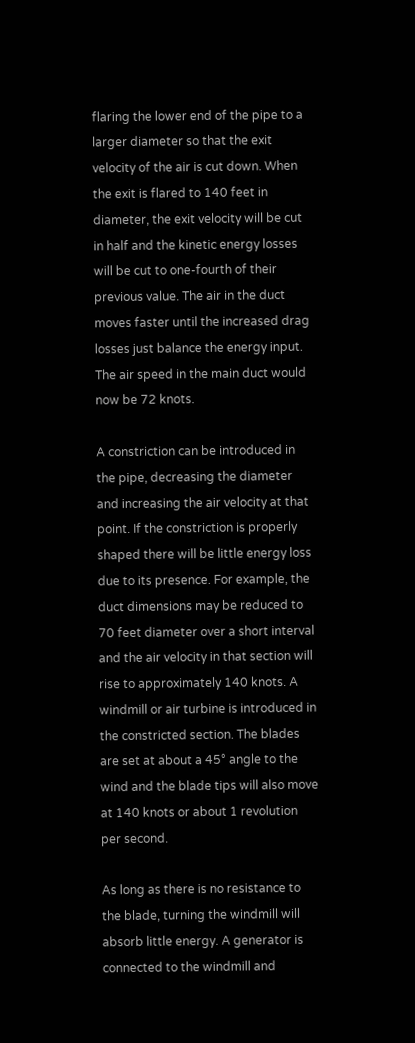flaring the lower end of the pipe to a larger diameter so that the exit velocity of the air is cut down. When the exit is flared to 140 feet in diameter, the exit velocity will be cut in half and the kinetic energy losses will be cut to one-fourth of their previous value. The air in the duct moves faster until the increased drag losses just balance the energy input. The air speed in the main duct would now be 72 knots.

A constriction can be introduced in the pipe, decreasing the diameter and increasing the air velocity at that point. If the constriction is properly shaped there will be little energy loss due to its presence. For example, the duct dimensions may be reduced to 70 feet diameter over a short interval and the air velocity in that section will rise to approximately 140 knots. A windmill or air turbine is introduced in the constricted section. The blades are set at about a 45° angle to the wind and the blade tips will also move at 140 knots or about 1 revolution per second.

As long as there is no resistance to the blade, turning the windmill will absorb little energy. A generator is connected to the windmill and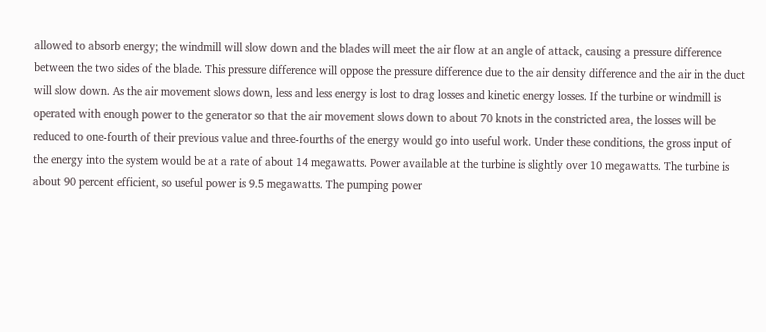allowed to absorb energy; the windmill will slow down and the blades will meet the air flow at an angle of attack, causing a pressure difference between the two sides of the blade. This pressure difference will oppose the pressure difference due to the air density difference and the air in the duct will slow down. As the air movement slows down, less and less energy is lost to drag losses and kinetic energy losses. If the turbine or windmill is operated with enough power to the generator so that the air movement slows down to about 70 knots in the constricted area, the losses will be reduced to one-fourth of their previous value and three-fourths of the energy would go into useful work. Under these conditions, the gross input of the energy into the system would be at a rate of about 14 megawatts. Power available at the turbine is slightly over 10 megawatts. The turbine is about 90 percent efficient, so useful power is 9.5 megawatts. The pumping power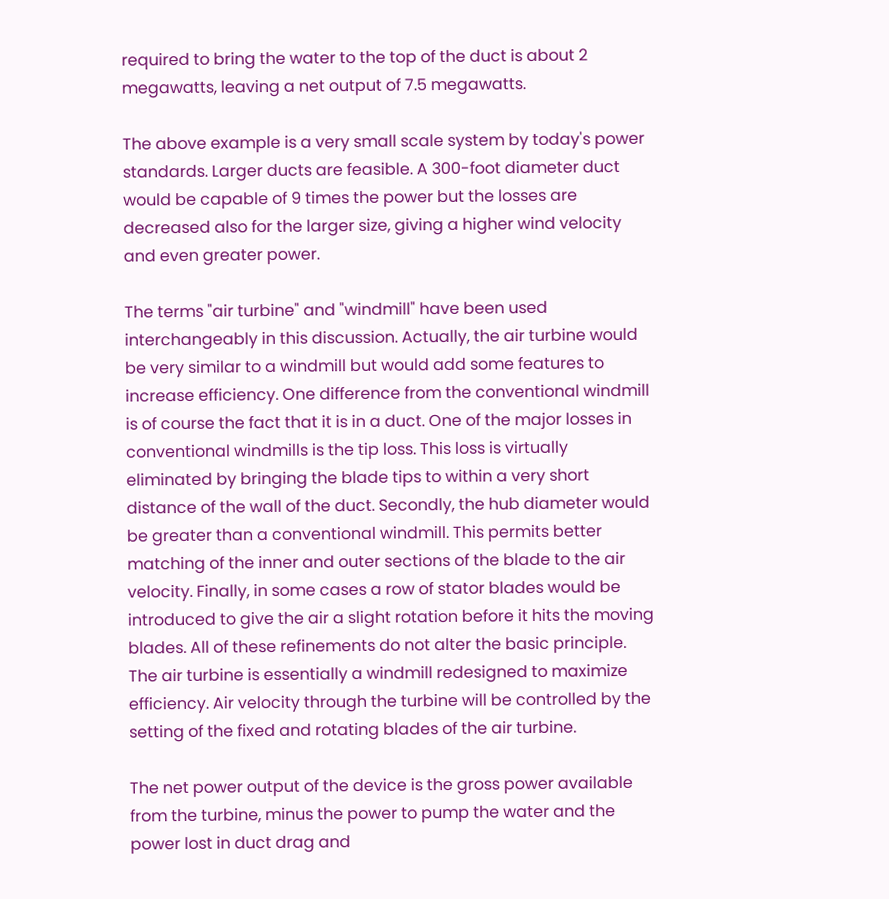required to bring the water to the top of the duct is about 2 megawatts, leaving a net output of 7.5 megawatts.

The above example is a very small scale system by today's power standards. Larger ducts are feasible. A 300-foot diameter duct would be capable of 9 times the power but the losses are decreased also for the larger size, giving a higher wind velocity and even greater power.

The terms "air turbine" and "windmill" have been used interchangeably in this discussion. Actually, the air turbine would be very similar to a windmill but would add some features to increase efficiency. One difference from the conventional windmill is of course the fact that it is in a duct. One of the major losses in conventional windmills is the tip loss. This loss is virtually eliminated by bringing the blade tips to within a very short distance of the wall of the duct. Secondly, the hub diameter would be greater than a conventional windmill. This permits better matching of the inner and outer sections of the blade to the air velocity. Finally, in some cases a row of stator blades would be introduced to give the air a slight rotation before it hits the moving blades. All of these refinements do not alter the basic principle. The air turbine is essentially a windmill redesigned to maximize efficiency. Air velocity through the turbine will be controlled by the setting of the fixed and rotating blades of the air turbine.

The net power output of the device is the gross power available from the turbine, minus the power to pump the water and the power lost in duct drag and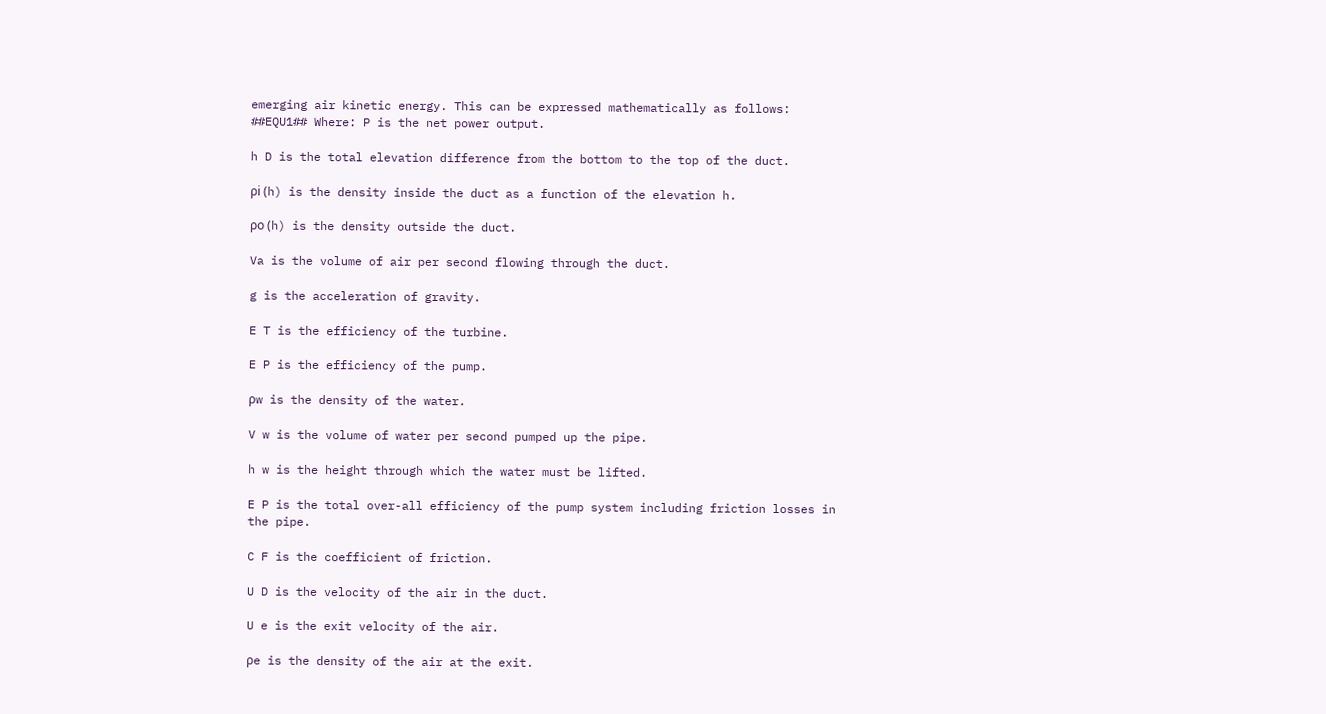emerging air kinetic energy. This can be expressed mathematically as follows: ##EQU1## Where: P is the net power output.

h D is the total elevation difference from the bottom to the top of the duct.

ρi (h) is the density inside the duct as a function of the elevation h.

ρo (h) is the density outside the duct.

Va is the volume of air per second flowing through the duct.

g is the acceleration of gravity.

E T is the efficiency of the turbine.

E P is the efficiency of the pump.

ρw is the density of the water.

V w is the volume of water per second pumped up the pipe.

h w is the height through which the water must be lifted.

E P is the total over-all efficiency of the pump system including friction losses in the pipe.

C F is the coefficient of friction.

U D is the velocity of the air in the duct.

U e is the exit velocity of the air.

ρe is the density of the air at the exit.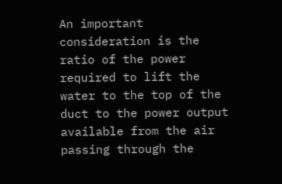An important consideration is the ratio of the power required to lift the water to the top of the duct to the power output available from the air passing through the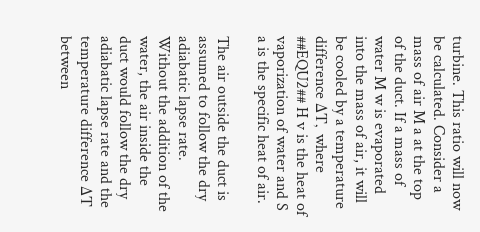turbine. This ratio will now be calculated. Consider a mass of air M a at the top of the duct. If a mass of water M w is evaporated into the mass of air, it will be cooled by a temperature difference ΔT, where ##EQU2## H v is the heat of vaporization of water and S a is the specific heat of air.

The air outside the duct is assumed to follow the dry adiabatic lapse rate. Without the addition of the water, the air inside the duct would follow the dry adiabatic lapse rate and the temperature difference ΔT between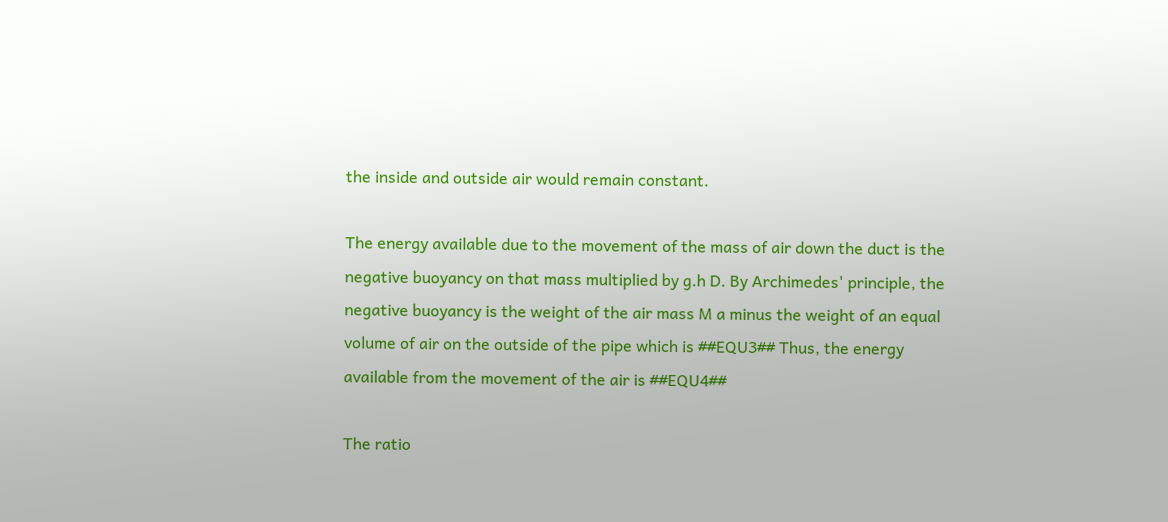the inside and outside air would remain constant.

The energy available due to the movement of the mass of air down the duct is the negative buoyancy on that mass multiplied by g.h D. By Archimedes' principle, the negative buoyancy is the weight of the air mass M a minus the weight of an equal volume of air on the outside of the pipe which is ##EQU3## Thus, the energy available from the movement of the air is ##EQU4##

The ratio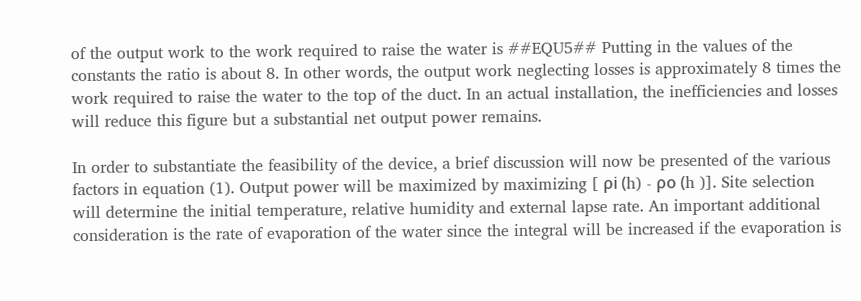of the output work to the work required to raise the water is ##EQU5## Putting in the values of the constants the ratio is about 8. In other words, the output work neglecting losses is approximately 8 times the work required to raise the water to the top of the duct. In an actual installation, the inefficiencies and losses will reduce this figure but a substantial net output power remains.

In order to substantiate the feasibility of the device, a brief discussion will now be presented of the various factors in equation (1). Output power will be maximized by maximizing [ ρi (h) - ρo (h )]. Site selection will determine the initial temperature, relative humidity and external lapse rate. An important additional consideration is the rate of evaporation of the water since the integral will be increased if the evaporation is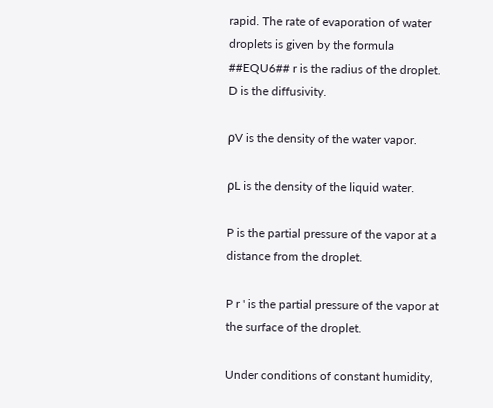rapid. The rate of evaporation of water droplets is given by the formula ##EQU6## r is the radius of the droplet. D is the diffusivity.

ρV is the density of the water vapor.

ρL is the density of the liquid water.

P is the partial pressure of the vapor at a distance from the droplet.

P r ' is the partial pressure of the vapor at the surface of the droplet.

Under conditions of constant humidity,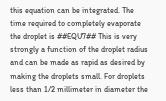this equation can be integrated. The time required to completely evaporate the droplet is ##EQU7## This is very strongly a function of the droplet radius and can be made as rapid as desired by making the droplets small. For droplets less than 1/2 millimeter in diameter the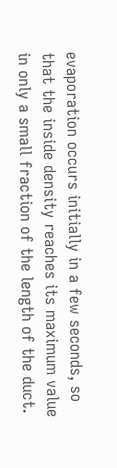evaporation occurs initially in a few seconds, so that the inside density reaches its maximum value in only a small fraction of the length of the duct.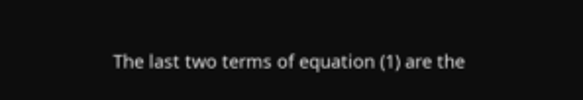The last two terms of equation (1) are the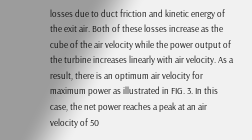losses due to duct friction and kinetic energy of the exit air. Both of these losses increase as the cube of the air velocity while the power output of the turbine increases linearly with air velocity. As a result, there is an optimum air velocity for maximum power as illustrated in FIG. 3. In this case, the net power reaches a peak at an air velocity of 50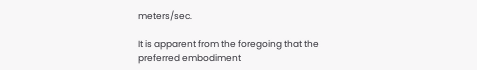meters/sec.

It is apparent from the foregoing that the preferred embodiment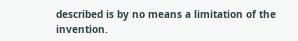described is by no means a limitation of the invention.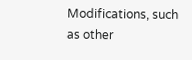Modifications, such as other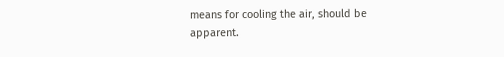means for cooling the air, should be apparent.